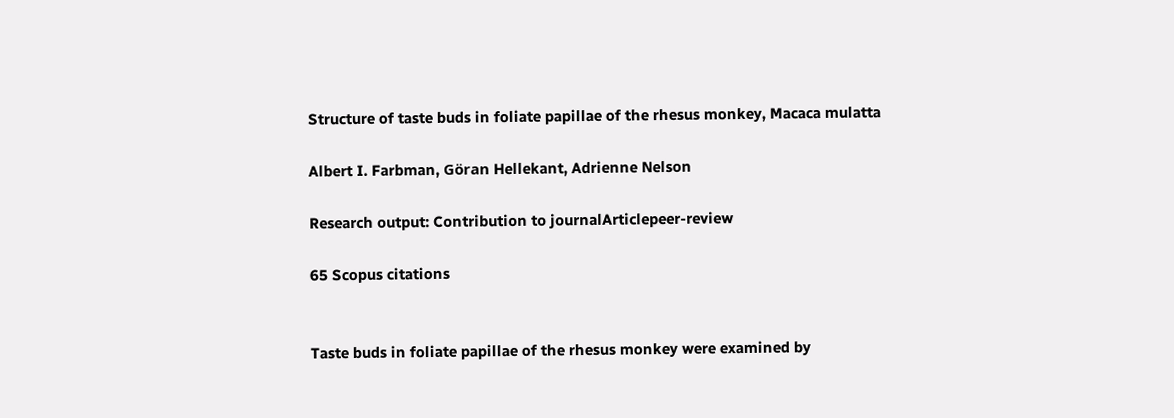Structure of taste buds in foliate papillae of the rhesus monkey, Macaca mulatta

Albert I. Farbman, Göran Hellekant, Adrienne Nelson

Research output: Contribution to journalArticlepeer-review

65 Scopus citations


Taste buds in foliate papillae of the rhesus monkey were examined by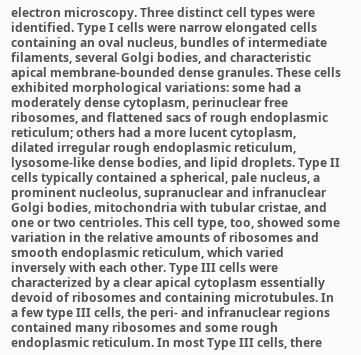electron microscopy. Three distinct cell types were identified. Type I cells were narrow elongated cells containing an oval nucleus, bundles of intermediate filaments, several Golgi bodies, and characteristic apical membrane‐bounded dense granules. These cells exhibited morphological variations: some had a moderately dense cytoplasm, perinuclear free ribosomes, and flattened sacs of rough endoplasmic reticulum; others had a more lucent cytoplasm, dilated irregular rough endoplasmic reticulum, lysosome‐like dense bodies, and lipid droplets. Type II cells typically contained a spherical, pale nucleus, a prominent nucleolus, supranuclear and infranuclear Golgi bodies, mitochondria with tubular cristae, and one or two centrioles. This cell type, too, showed some variation in the relative amounts of ribosomes and smooth endoplasmic reticulum, which varied inversely with each other. Type III cells were characterized by a clear apical cytoplasm essentially devoid of ribosomes and containing microtubules. In a few type III cells, the peri‐ and infranuclear regions contained many ribosomes and some rough endoplasmic reticulum. In most Type III cells, there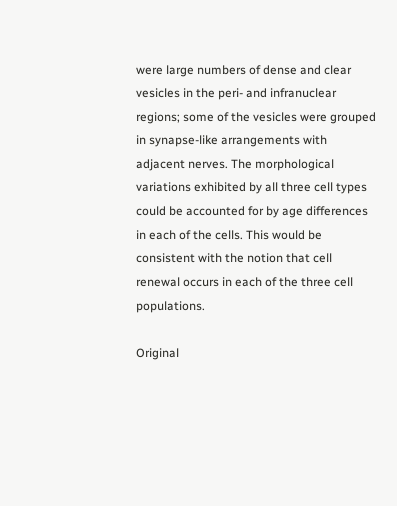were large numbers of dense and clear vesicles in the peri‐ and infranuclear regions; some of the vesicles were grouped in synapse‐like arrangements with adjacent nerves. The morphological variations exhibited by all three cell types could be accounted for by age differences in each of the cells. This would be consistent with the notion that cell renewal occurs in each of the three cell populations.

Original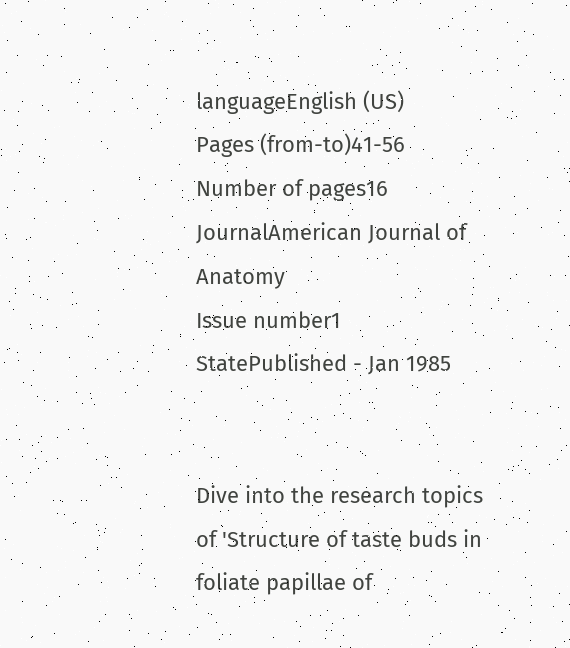languageEnglish (US)
Pages (from-to)41-56
Number of pages16
JournalAmerican Journal of Anatomy
Issue number1
StatePublished - Jan 1985


Dive into the research topics of 'Structure of taste buds in foliate papillae of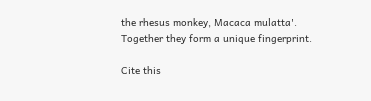the rhesus monkey, Macaca mulatta'. Together they form a unique fingerprint.

Cite this